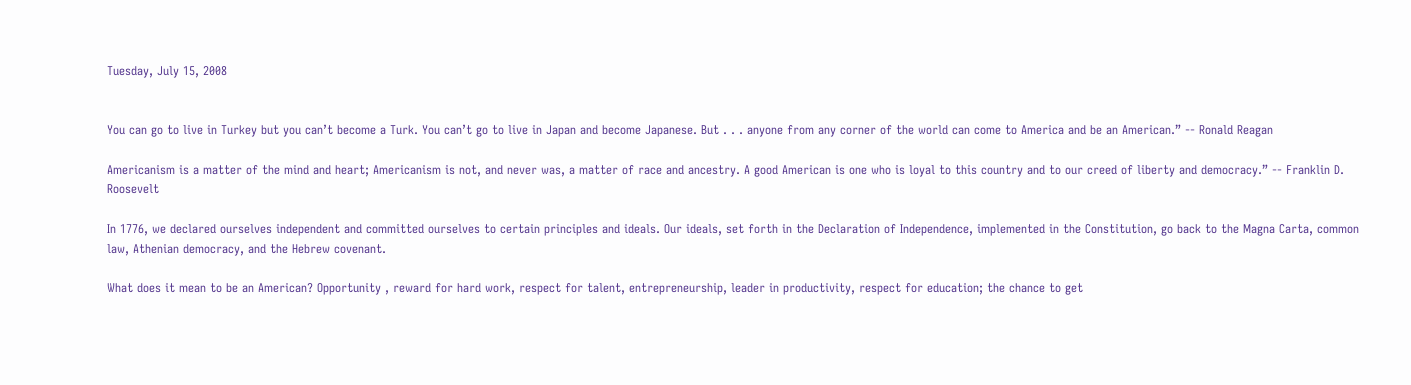Tuesday, July 15, 2008


You can go to live in Turkey but you can’t become a Turk. You can’t go to live in Japan and become Japanese. But . . . anyone from any corner of the world can come to America and be an American.” -- Ronald Reagan

Americanism is a matter of the mind and heart; Americanism is not, and never was, a matter of race and ancestry. A good American is one who is loyal to this country and to our creed of liberty and democracy.” -- Franklin D. Roosevelt

In 1776, we declared ourselves independent and committed ourselves to certain principles and ideals. Our ideals, set forth in the Declaration of Independence, implemented in the Constitution, go back to the Magna Carta, common law, Athenian democracy, and the Hebrew covenant.

What does it mean to be an American? Opportunity , reward for hard work, respect for talent, entrepreneurship, leader in productivity, respect for education; the chance to get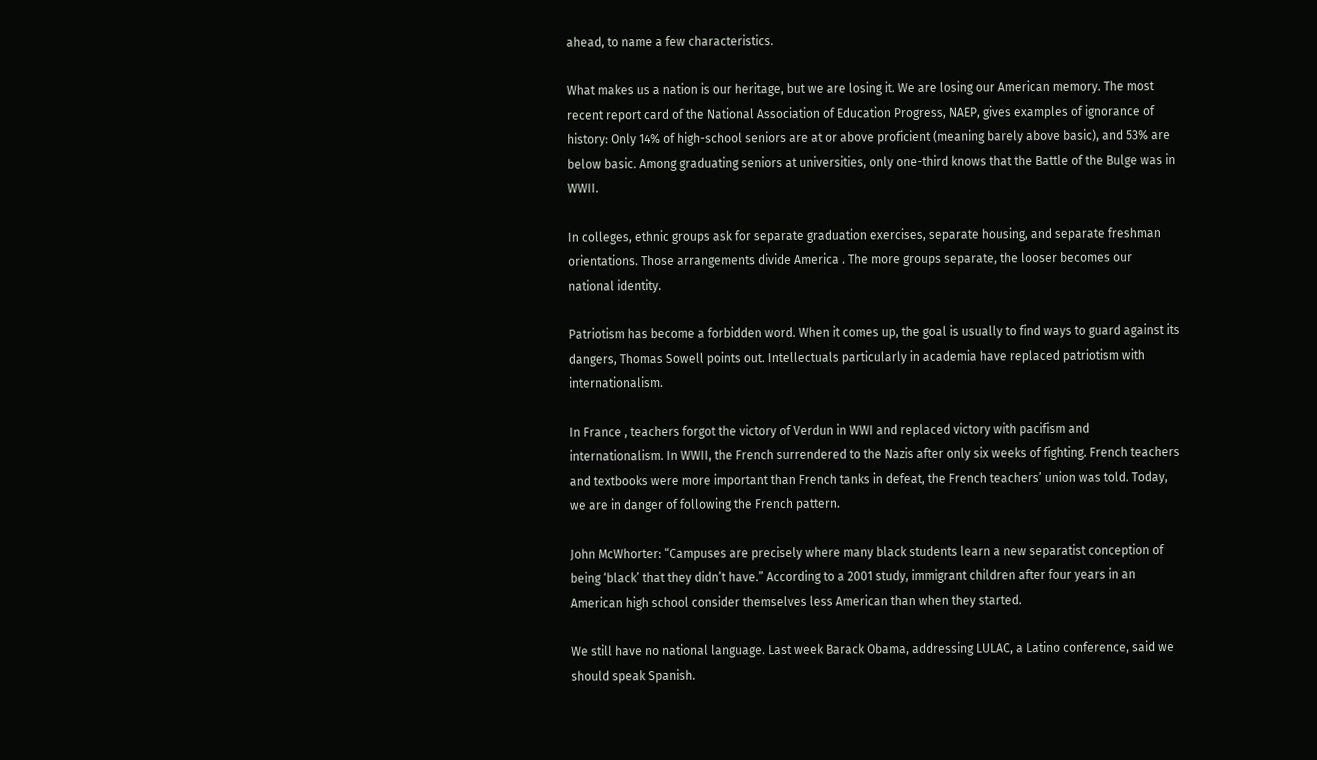ahead, to name a few characteristics.

What makes us a nation is our heritage, but we are losing it. We are losing our American memory. The most recent report card of the National Association of Education Progress, NAEP, gives examples of ignorance of history: Only 14% of high-school seniors are at or above proficient (meaning barely above basic), and 53% are below basic. Among graduating seniors at universities, only one-third knows that the Battle of the Bulge was in WWII.

In colleges, ethnic groups ask for separate graduation exercises, separate housing, and separate freshman orientations. Those arrangements divide America . The more groups separate, the looser becomes our national identity.

Patriotism has become a forbidden word. When it comes up, the goal is usually to find ways to guard against its dangers, Thomas Sowell points out. Intellectuals particularly in academia have replaced patriotism with internationalism.

In France , teachers forgot the victory of Verdun in WWI and replaced victory with pacifism and internationalism. In WWII, the French surrendered to the Nazis after only six weeks of fighting. French teachers and textbooks were more important than French tanks in defeat, the French teachers’ union was told. Today, we are in danger of following the French pattern.

John McWhorter: “Campuses are precisely where many black students learn a new separatist conception of being ‘black’ that they didn’t have.” According to a 2001 study, immigrant children after four years in an American high school consider themselves less American than when they started.

We still have no national language. Last week Barack Obama, addressing LULAC, a Latino conference, said we should speak Spanish.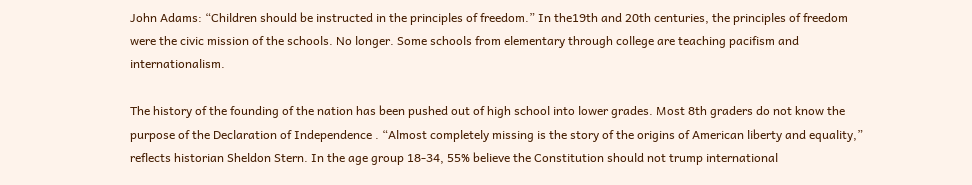John Adams: “Children should be instructed in the principles of freedom.” In the19th and 20th centuries, the principles of freedom were the civic mission of the schools. No longer. Some schools from elementary through college are teaching pacifism and internationalism.

The history of the founding of the nation has been pushed out of high school into lower grades. Most 8th graders do not know the purpose of the Declaration of Independence . “Almost completely missing is the story of the origins of American liberty and equality,” reflects historian Sheldon Stern. In the age group 18-34, 55% believe the Constitution should not trump international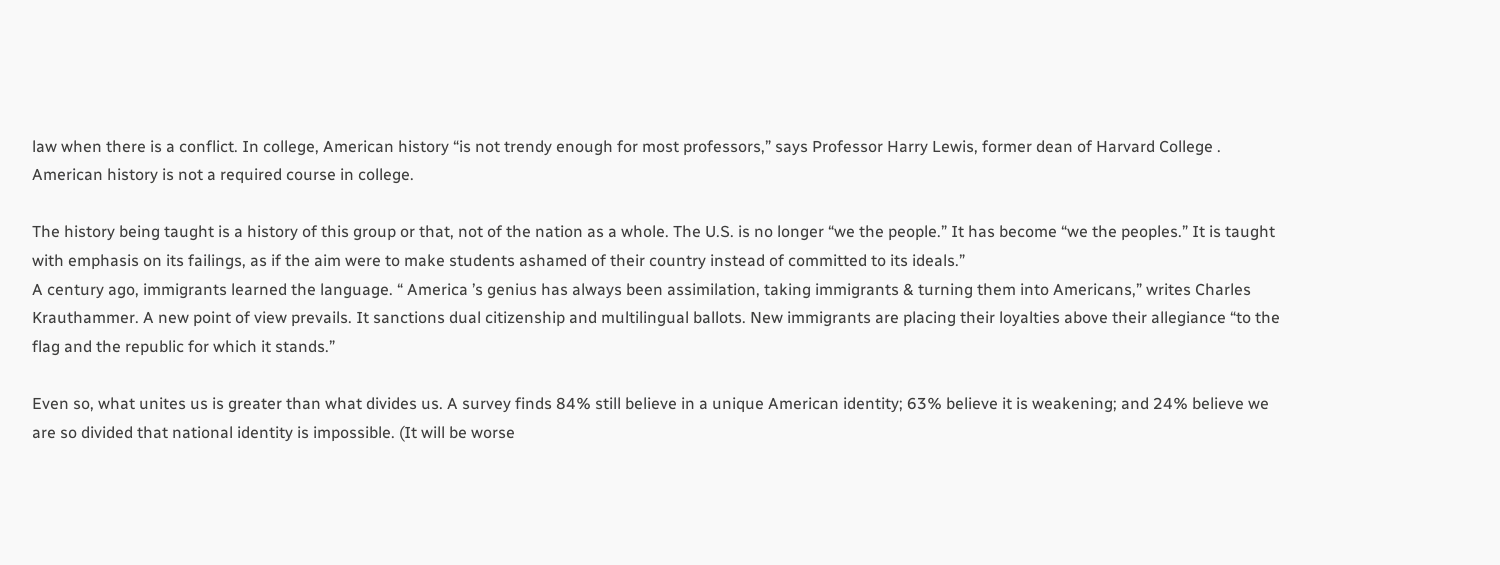law when there is a conflict. In college, American history “is not trendy enough for most professors,” says Professor Harry Lewis, former dean of Harvard College . American history is not a required course in college.

The history being taught is a history of this group or that, not of the nation as a whole. The U.S. is no longer “we the people.” It has become “we the peoples.” It is taught with emphasis on its failings, as if the aim were to make students ashamed of their country instead of committed to its ideals.”
A century ago, immigrants learned the language. “ America ’s genius has always been assimilation, taking immigrants & turning them into Americans,” writes Charles Krauthammer. A new point of view prevails. It sanctions dual citizenship and multilingual ballots. New immigrants are placing their loyalties above their allegiance “to the flag and the republic for which it stands.”

Even so, what unites us is greater than what divides us. A survey finds 84% still believe in a unique American identity; 63% believe it is weakening; and 24% believe we are so divided that national identity is impossible. (It will be worse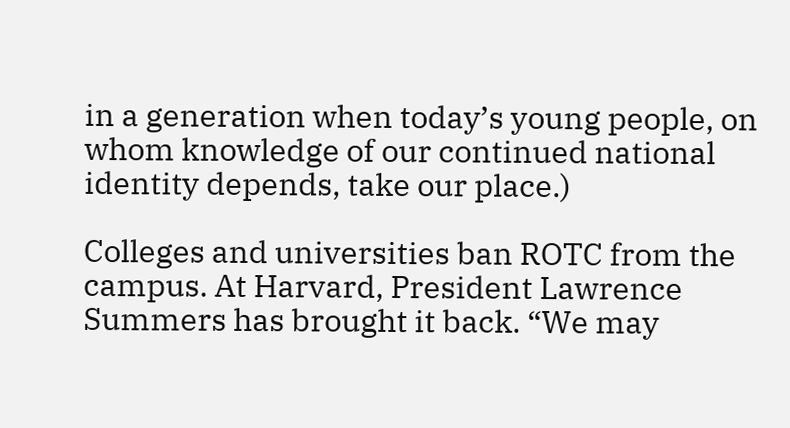in a generation when today’s young people, on whom knowledge of our continued national identity depends, take our place.)

Colleges and universities ban ROTC from the campus. At Harvard, President Lawrence Summers has brought it back. “We may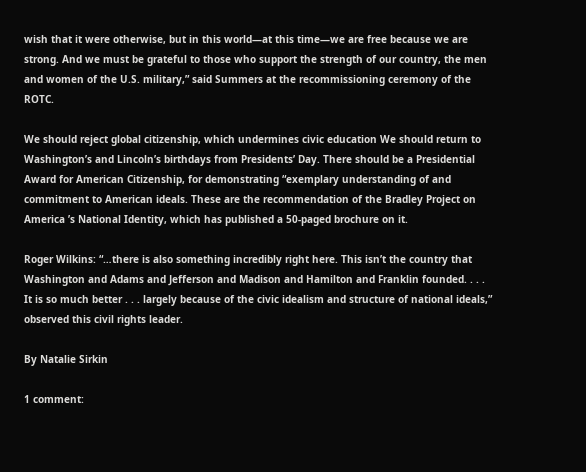wish that it were otherwise, but in this world—at this time—we are free because we are strong. And we must be grateful to those who support the strength of our country, the men and women of the U.S. military,” said Summers at the recommissioning ceremony of the ROTC.

We should reject global citizenship, which undermines civic education We should return to Washington’s and Lincoln’s birthdays from Presidents’ Day. There should be a Presidential Award for American Citizenship, for demonstrating “exemplary understanding of and commitment to American ideals. These are the recommendation of the Bradley Project on America ’s National Identity, which has published a 50-paged brochure on it.

Roger Wilkins: “…there is also something incredibly right here. This isn’t the country that Washington and Adams and Jefferson and Madison and Hamilton and Franklin founded. . . . It is so much better . . . largely because of the civic idealism and structure of national ideals,” observed this civil rights leader.

By Natalie Sirkin

1 comment: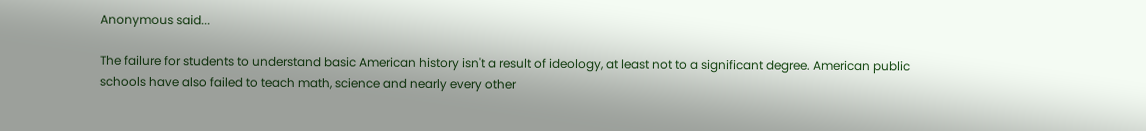Anonymous said...

The failure for students to understand basic American history isn't a result of ideology, at least not to a significant degree. American public schools have also failed to teach math, science and nearly every other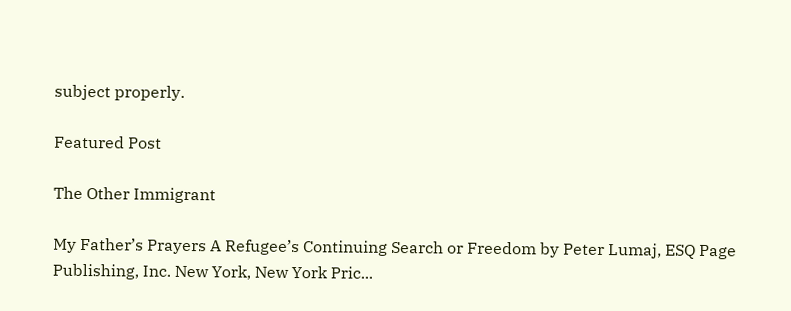subject properly.

Featured Post

The Other Immigrant

My Father’s Prayers A Refugee’s Continuing Search or Freedom by Peter Lumaj, ESQ Page Publishing, Inc. New York, New York Pric...